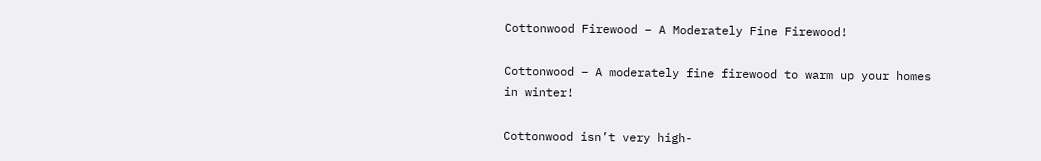Cottonwood Firewood – A Moderately Fine Firewood!

Cottonwood – A moderately fine firewood to warm up your homes in winter!

Cottonwood isn’t very high-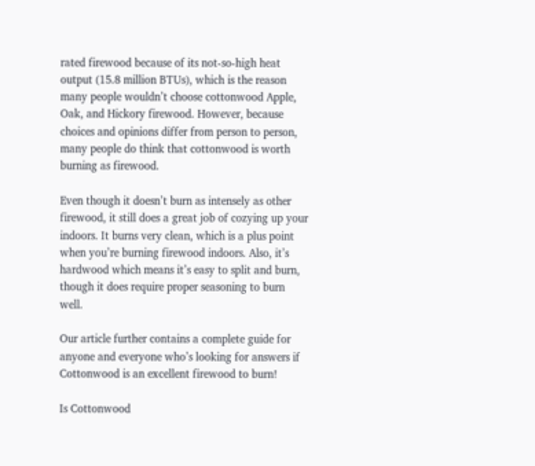rated firewood because of its not-so-high heat output (15.8 million BTUs), which is the reason many people wouldn’t choose cottonwood Apple, Oak, and Hickory firewood. However, because choices and opinions differ from person to person, many people do think that cottonwood is worth burning as firewood.

Even though it doesn’t burn as intensely as other firewood, it still does a great job of cozying up your indoors. It burns very clean, which is a plus point when you’re burning firewood indoors. Also, it’s hardwood which means it’s easy to split and burn, though it does require proper seasoning to burn well.

Our article further contains a complete guide for anyone and everyone who’s looking for answers if Cottonwood is an excellent firewood to burn!

Is Cottonwood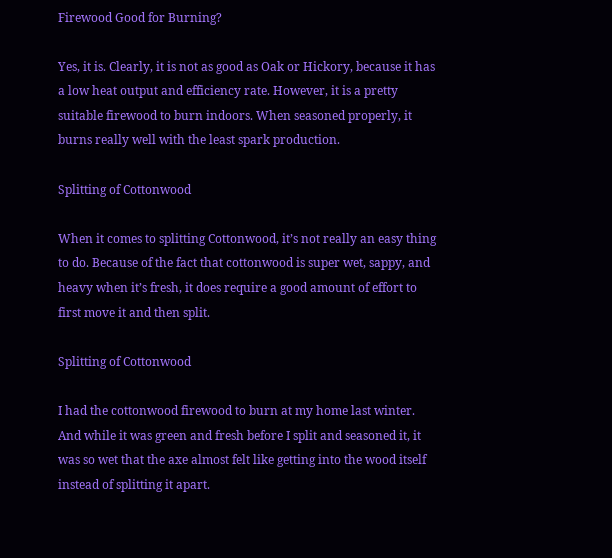Firewood Good for Burning?

Yes, it is. Clearly, it is not as good as Oak or Hickory, because it has a low heat output and efficiency rate. However, it is a pretty suitable firewood to burn indoors. When seasoned properly, it burns really well with the least spark production.

Splitting of Cottonwood

When it comes to splitting Cottonwood, it’s not really an easy thing to do. Because of the fact that cottonwood is super wet, sappy, and heavy when it’s fresh, it does require a good amount of effort to first move it and then split.

Splitting of Cottonwood

I had the cottonwood firewood to burn at my home last winter. And while it was green and fresh before I split and seasoned it, it was so wet that the axe almost felt like getting into the wood itself instead of splitting it apart.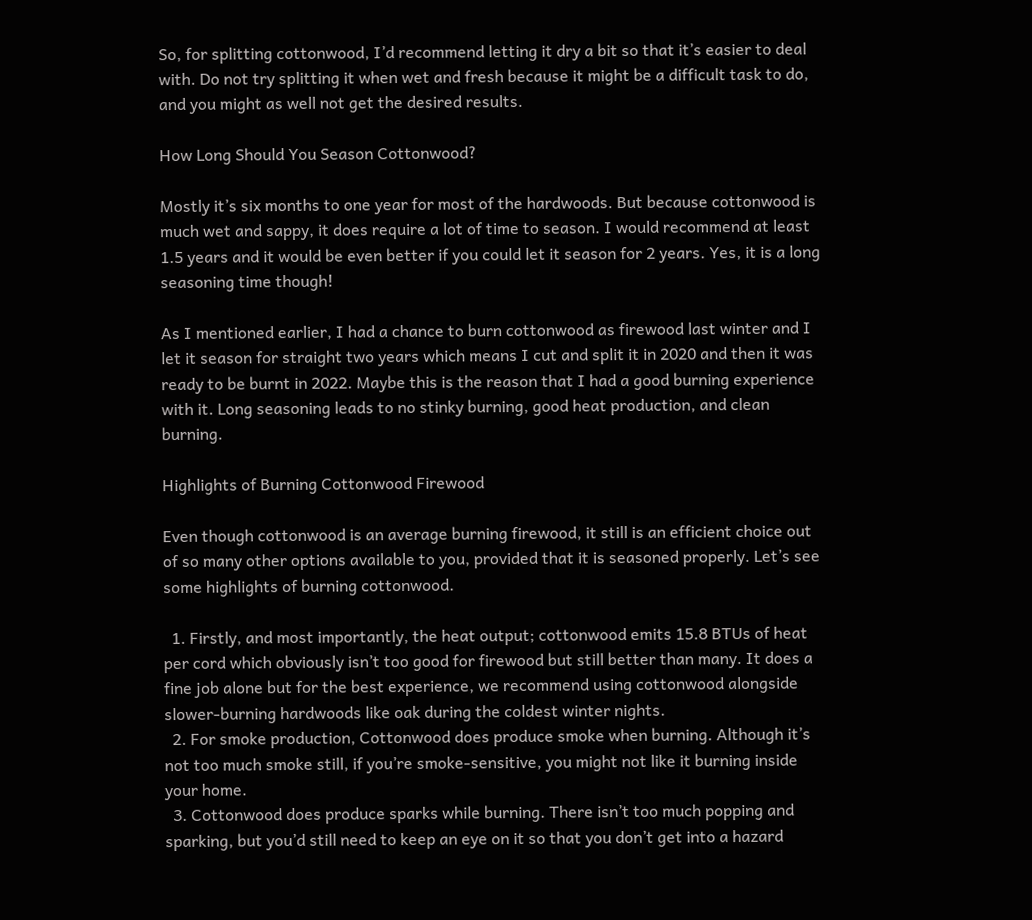So, for splitting cottonwood, I’d recommend letting it dry a bit so that it’s easier to deal with. Do not try splitting it when wet and fresh because it might be a difficult task to do, and you might as well not get the desired results.

How Long Should You Season Cottonwood?

Mostly it’s six months to one year for most of the hardwoods. But because cottonwood is much wet and sappy, it does require a lot of time to season. I would recommend at least 1.5 years and it would be even better if you could let it season for 2 years. Yes, it is a long seasoning time though!

As I mentioned earlier, I had a chance to burn cottonwood as firewood last winter and I let it season for straight two years which means I cut and split it in 2020 and then it was ready to be burnt in 2022. Maybe this is the reason that I had a good burning experience with it. Long seasoning leads to no stinky burning, good heat production, and clean burning.

Highlights of Burning Cottonwood Firewood

Even though cottonwood is an average burning firewood, it still is an efficient choice out of so many other options available to you, provided that it is seasoned properly. Let’s see some highlights of burning cottonwood.

  1. Firstly, and most importantly, the heat output; cottonwood emits 15.8 BTUs of heat per cord which obviously isn’t too good for firewood but still better than many. It does a fine job alone but for the best experience, we recommend using cottonwood alongside slower-burning hardwoods like oak during the coldest winter nights.
  2. For smoke production, Cottonwood does produce smoke when burning. Although it’s not too much smoke still, if you’re smoke-sensitive, you might not like it burning inside your home.
  3. Cottonwood does produce sparks while burning. There isn’t too much popping and sparking, but you’d still need to keep an eye on it so that you don’t get into a hazard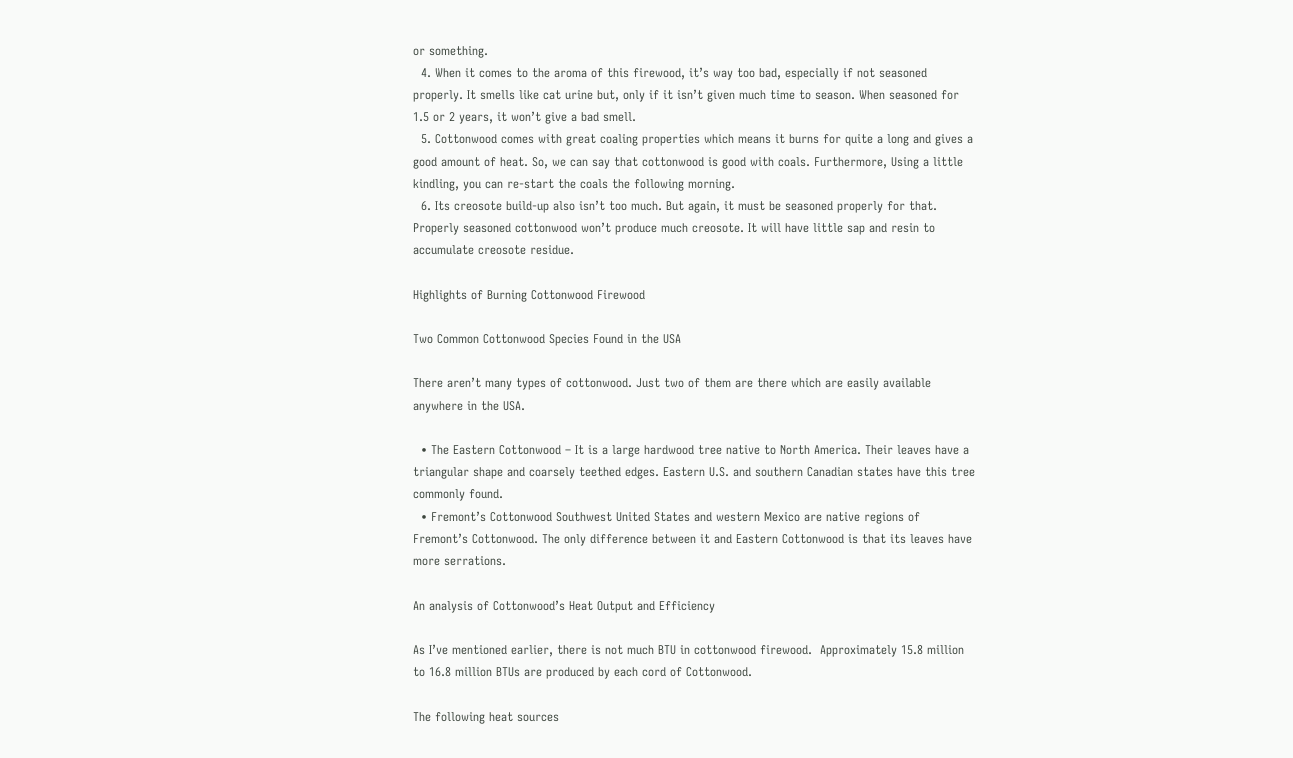or something.
  4. When it comes to the aroma of this firewood, it’s way too bad, especially if not seasoned properly. It smells like cat urine but, only if it isn’t given much time to season. When seasoned for 1.5 or 2 years, it won’t give a bad smell.
  5. Cottonwood comes with great coaling properties which means it burns for quite a long and gives a good amount of heat. So, we can say that cottonwood is good with coals. Furthermore, Using a little kindling, you can re-start the coals the following morning.
  6. Its creosote build-up also isn’t too much. But again, it must be seasoned properly for that. Properly seasoned cottonwood won’t produce much creosote. It will have little sap and resin to accumulate creosote residue.

Highlights of Burning Cottonwood Firewood

Two Common Cottonwood Species Found in the USA

There aren’t many types of cottonwood. Just two of them are there which are easily available anywhere in the USA.

  • The Eastern Cottonwood – It is a large hardwood tree native to North America. Their leaves have a triangular shape and coarsely teethed edges. Eastern U.S. and southern Canadian states have this tree commonly found.
  • Fremont’s Cottonwood Southwest United States and western Mexico are native regions of Fremont’s Cottonwood. The only difference between it and Eastern Cottonwood is that its leaves have more serrations.

An analysis of Cottonwood’s Heat Output and Efficiency

As I’ve mentioned earlier, there is not much BTU in cottonwood firewood.  Approximately 15.8 million to 16.8 million BTUs are produced by each cord of Cottonwood.

The following heat sources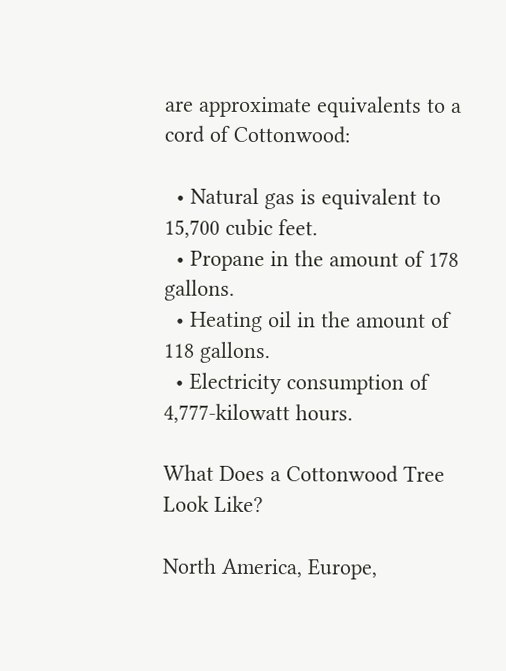are approximate equivalents to a cord of Cottonwood:

  • Natural gas is equivalent to 15,700 cubic feet.
  • Propane in the amount of 178 gallons.
  • Heating oil in the amount of 118 gallons.
  • Electricity consumption of 4,777-kilowatt hours.

What Does a Cottonwood Tree Look Like?

North America, Europe,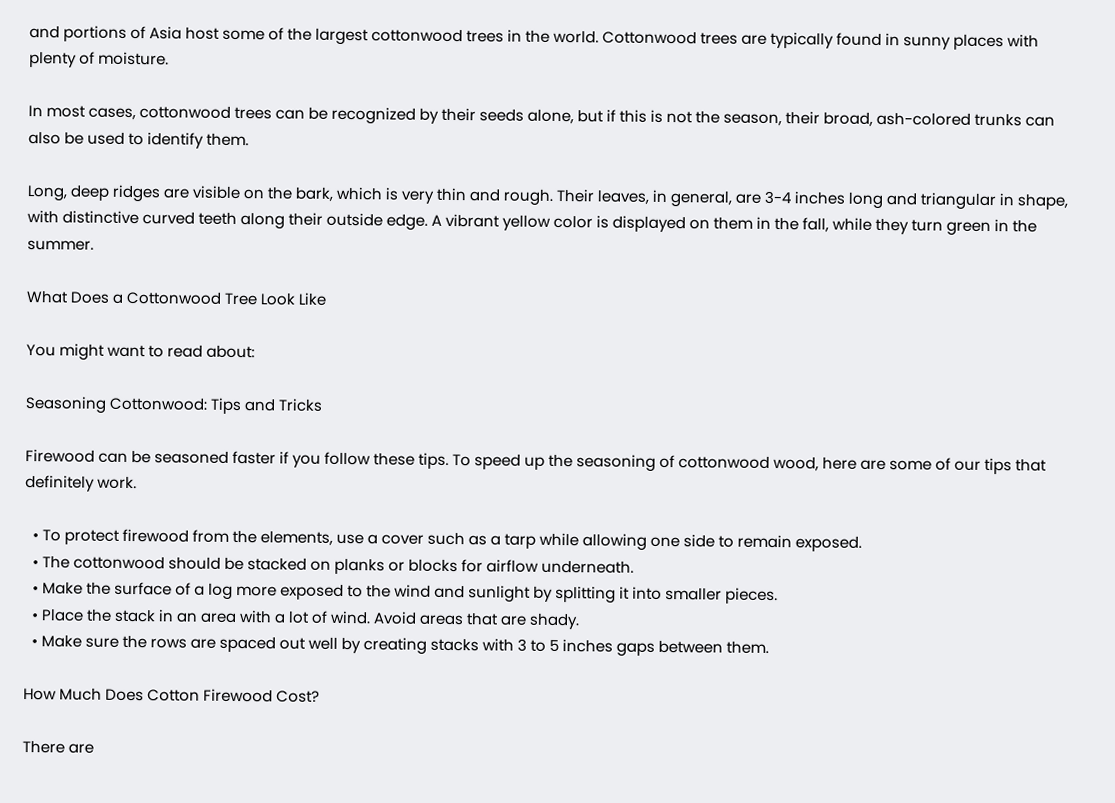and portions of Asia host some of the largest cottonwood trees in the world. Cottonwood trees are typically found in sunny places with plenty of moisture.

In most cases, cottonwood trees can be recognized by their seeds alone, but if this is not the season, their broad, ash-colored trunks can also be used to identify them.

Long, deep ridges are visible on the bark, which is very thin and rough. Their leaves, in general, are 3-4 inches long and triangular in shape, with distinctive curved teeth along their outside edge. A vibrant yellow color is displayed on them in the fall, while they turn green in the summer.

What Does a Cottonwood Tree Look Like

You might want to read about:

Seasoning Cottonwood: Tips and Tricks

Firewood can be seasoned faster if you follow these tips. To speed up the seasoning of cottonwood wood, here are some of our tips that definitely work.

  • To protect firewood from the elements, use a cover such as a tarp while allowing one side to remain exposed.
  • The cottonwood should be stacked on planks or blocks for airflow underneath.
  • Make the surface of a log more exposed to the wind and sunlight by splitting it into smaller pieces.
  • Place the stack in an area with a lot of wind. Avoid areas that are shady.
  • Make sure the rows are spaced out well by creating stacks with 3 to 5 inches gaps between them.

How Much Does Cotton Firewood Cost?

There are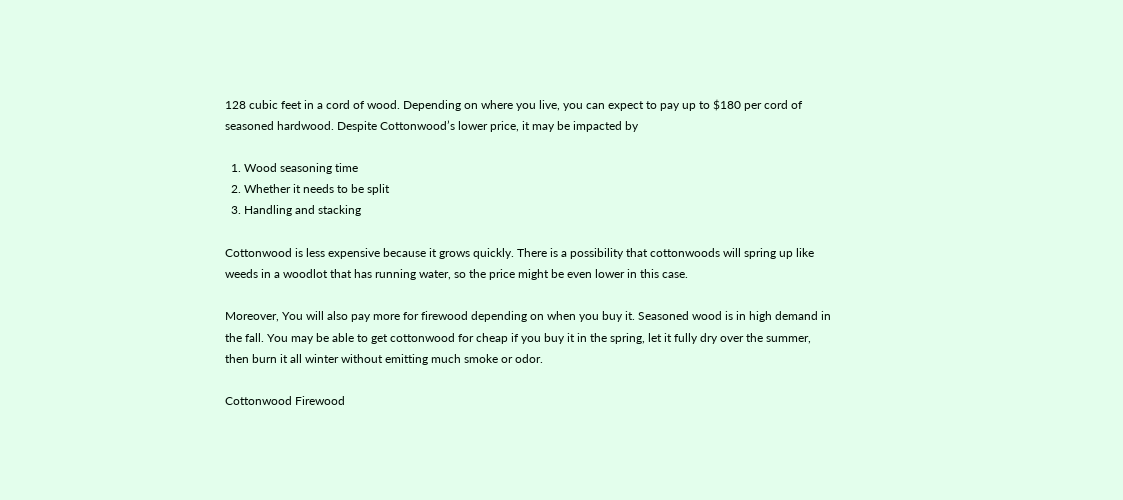128 cubic feet in a cord of wood. Depending on where you live, you can expect to pay up to $180 per cord of seasoned hardwood. Despite Cottonwood’s lower price, it may be impacted by

  1. Wood seasoning time
  2. Whether it needs to be split
  3. Handling and stacking

Cottonwood is less expensive because it grows quickly. There is a possibility that cottonwoods will spring up like weeds in a woodlot that has running water, so the price might be even lower in this case.

Moreover, You will also pay more for firewood depending on when you buy it. Seasoned wood is in high demand in the fall. You may be able to get cottonwood for cheap if you buy it in the spring, let it fully dry over the summer, then burn it all winter without emitting much smoke or odor.

Cottonwood Firewood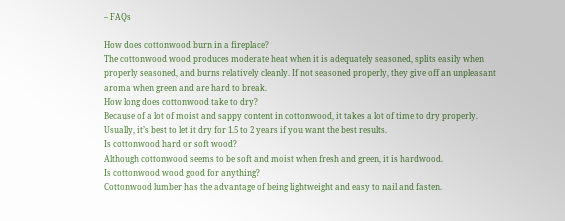– FAQs

How does cottonwood burn in a fireplace?
The cottonwood wood produces moderate heat when it is adequately seasoned, splits easily when properly seasoned, and burns relatively cleanly. If not seasoned properly, they give off an unpleasant aroma when green and are hard to break.
How long does cottonwood take to dry?
Because of a lot of moist and sappy content in cottonwood, it takes a lot of time to dry properly. Usually, it’s best to let it dry for 1.5 to 2 years if you want the best results.
Is cottonwood hard or soft wood?
Although cottonwood seems to be soft and moist when fresh and green, it is hardwood.
Is cottonwood wood good for anything?
Cottonwood lumber has the advantage of being lightweight and easy to nail and fasten.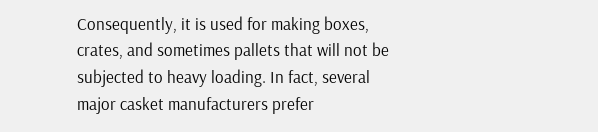Consequently, it is used for making boxes, crates, and sometimes pallets that will not be subjected to heavy loading. In fact, several major casket manufacturers prefer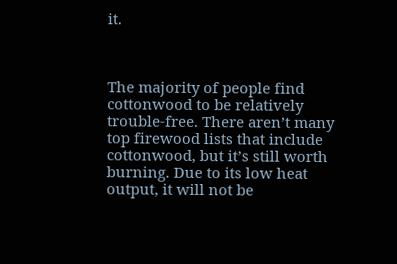it.



The majority of people find cottonwood to be relatively trouble-free. There aren’t many top firewood lists that include cottonwood, but it’s still worth burning. Due to its low heat output, it will not be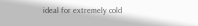ideal for extremely cold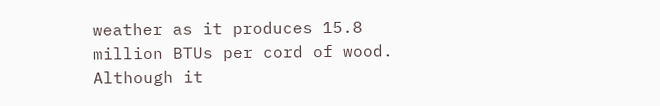weather as it produces 15.8 million BTUs per cord of wood. Although it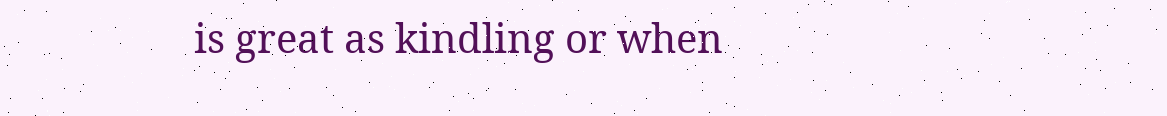is great as kindling or when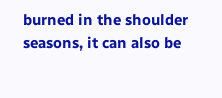burned in the shoulder seasons, it can also be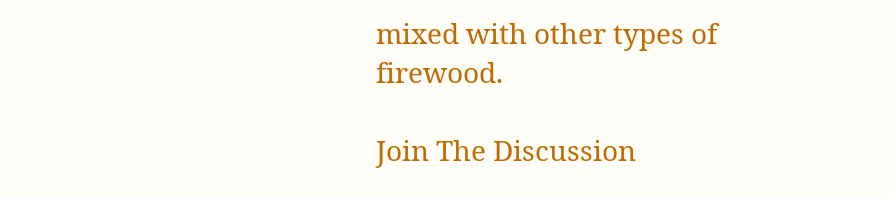mixed with other types of firewood.

Join The Discussion